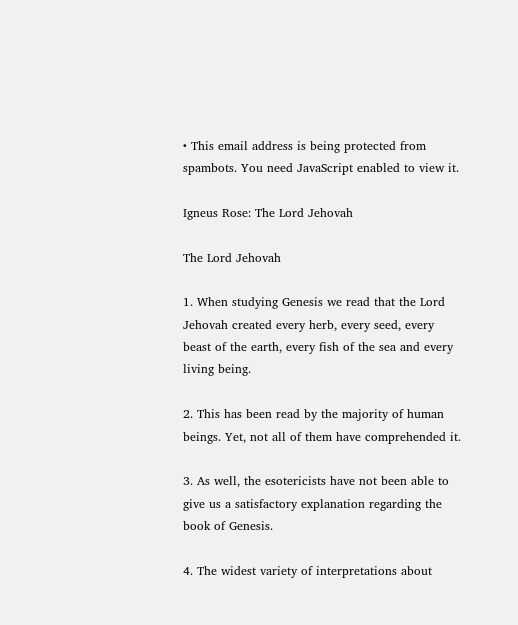• This email address is being protected from spambots. You need JavaScript enabled to view it.

Igneus Rose: The Lord Jehovah

The Lord Jehovah

1. When studying Genesis we read that the Lord Jehovah created every herb, every seed, every beast of the earth, every fish of the sea and every living being.

2. This has been read by the majority of human beings. Yet, not all of them have comprehended it.

3. As well, the esotericists have not been able to give us a satisfactory explanation regarding the book of Genesis.

4. The widest variety of interpretations about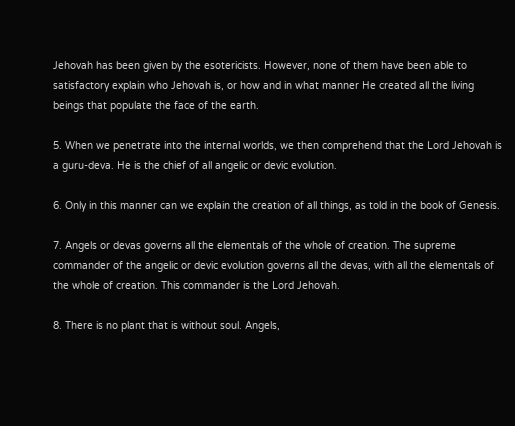Jehovah has been given by the esotericists. However, none of them have been able to satisfactory explain who Jehovah is, or how and in what manner He created all the living beings that populate the face of the earth.

5. When we penetrate into the internal worlds, we then comprehend that the Lord Jehovah is a guru-deva. He is the chief of all angelic or devic evolution.

6. Only in this manner can we explain the creation of all things, as told in the book of Genesis.

7. Angels or devas governs all the elementals of the whole of creation. The supreme commander of the angelic or devic evolution governs all the devas, with all the elementals of the whole of creation. This commander is the Lord Jehovah.

8. There is no plant that is without soul. Angels,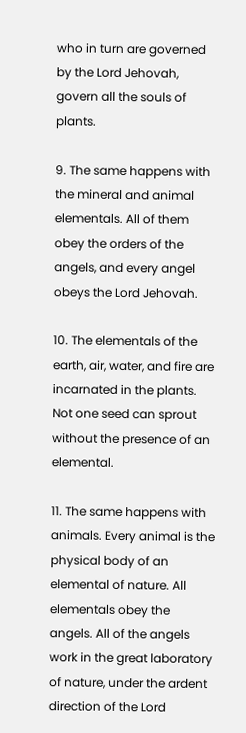who in turn are governed by the Lord Jehovah, govern all the souls of plants.

9. The same happens with the mineral and animal elementals. All of them obey the orders of the angels, and every angel obeys the Lord Jehovah.

10. The elementals of the earth, air, water, and fire are incarnated in the plants. Not one seed can sprout without the presence of an elemental.

11. The same happens with animals. Every animal is the physical body of an elemental of nature. All elementals obey the angels. All of the angels work in the great laboratory of nature, under the ardent direction of the Lord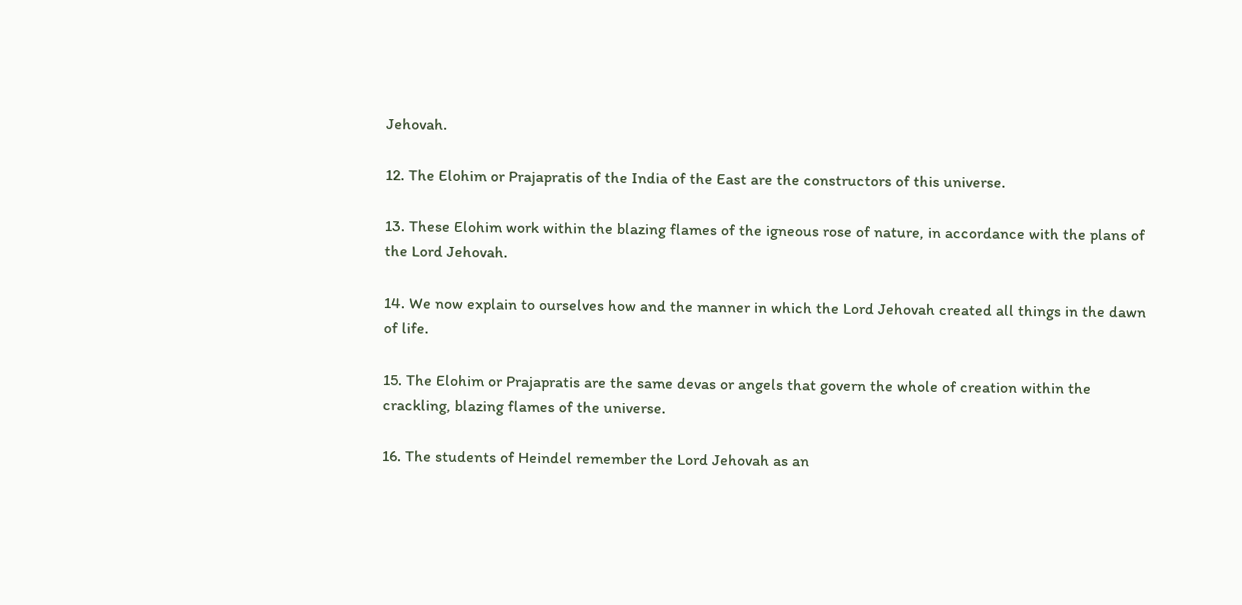Jehovah.

12. The Elohim or Prajapratis of the India of the East are the constructors of this universe.

13. These Elohim work within the blazing flames of the igneous rose of nature, in accordance with the plans of the Lord Jehovah.

14. We now explain to ourselves how and the manner in which the Lord Jehovah created all things in the dawn of life.

15. The Elohim or Prajapratis are the same devas or angels that govern the whole of creation within the crackling, blazing flames of the universe.

16. The students of Heindel remember the Lord Jehovah as an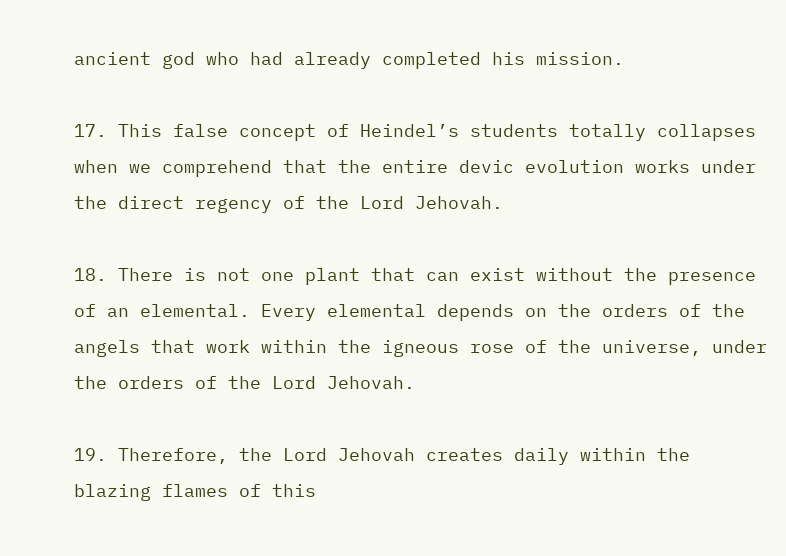ancient god who had already completed his mission.

17. This false concept of Heindel’s students totally collapses when we comprehend that the entire devic evolution works under the direct regency of the Lord Jehovah.

18. There is not one plant that can exist without the presence of an elemental. Every elemental depends on the orders of the angels that work within the igneous rose of the universe, under the orders of the Lord Jehovah.

19. Therefore, the Lord Jehovah creates daily within the blazing flames of this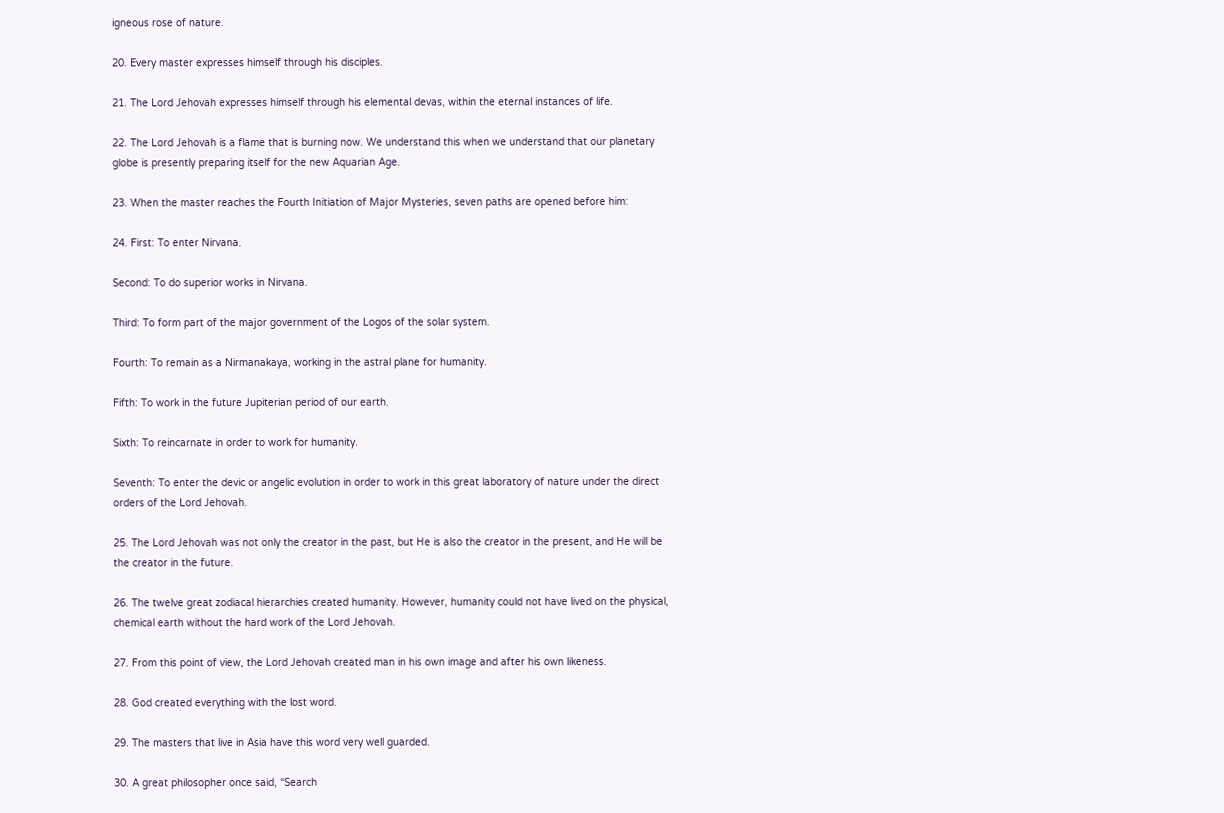igneous rose of nature.

20. Every master expresses himself through his disciples.

21. The Lord Jehovah expresses himself through his elemental devas, within the eternal instances of life.

22. The Lord Jehovah is a flame that is burning now. We understand this when we understand that our planetary globe is presently preparing itself for the new Aquarian Age.

23. When the master reaches the Fourth Initiation of Major Mysteries, seven paths are opened before him:

24. First: To enter Nirvana.

Second: To do superior works in Nirvana.

Third: To form part of the major government of the Logos of the solar system.

Fourth: To remain as a Nirmanakaya, working in the astral plane for humanity.

Fifth: To work in the future Jupiterian period of our earth.

Sixth: To reincarnate in order to work for humanity.

Seventh: To enter the devic or angelic evolution in order to work in this great laboratory of nature under the direct orders of the Lord Jehovah.

25. The Lord Jehovah was not only the creator in the past, but He is also the creator in the present, and He will be the creator in the future.

26. The twelve great zodiacal hierarchies created humanity. However, humanity could not have lived on the physical, chemical earth without the hard work of the Lord Jehovah.

27. From this point of view, the Lord Jehovah created man in his own image and after his own likeness.

28. God created everything with the lost word.

29. The masters that live in Asia have this word very well guarded.

30. A great philosopher once said, “Search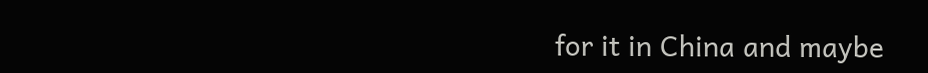for it in China and maybe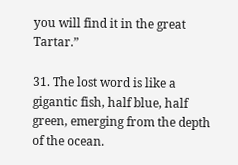you will find it in the great Tartar.”

31. The lost word is like a gigantic fish, half blue, half green, emerging from the depth of the ocean.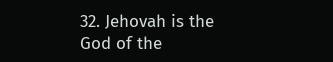32. Jehovah is the God of the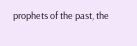prophets of the past, the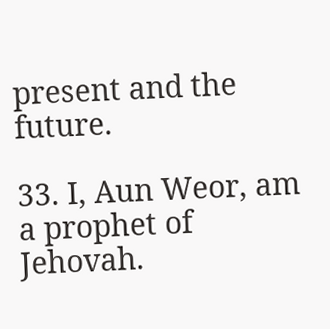present and the future.

33. I, Aun Weor, am a prophet of Jehovah.